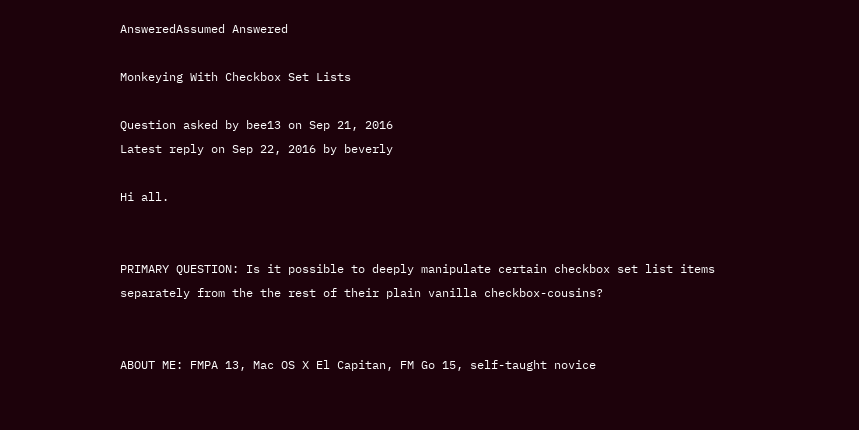AnsweredAssumed Answered

Monkeying With Checkbox Set Lists

Question asked by bee13 on Sep 21, 2016
Latest reply on Sep 22, 2016 by beverly

Hi all.


PRIMARY QUESTION: Is it possible to deeply manipulate certain checkbox set list items separately from the the rest of their plain vanilla checkbox-cousins?


ABOUT ME: FMPA 13, Mac OS X El Capitan, FM Go 15, self-taught novice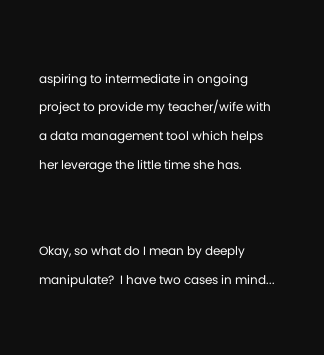aspiring to intermediate in ongoing project to provide my teacher/wife with a data management tool which helps her leverage the little time she has.


Okay, so what do I mean by deeply manipulate?  I have two cases in mind...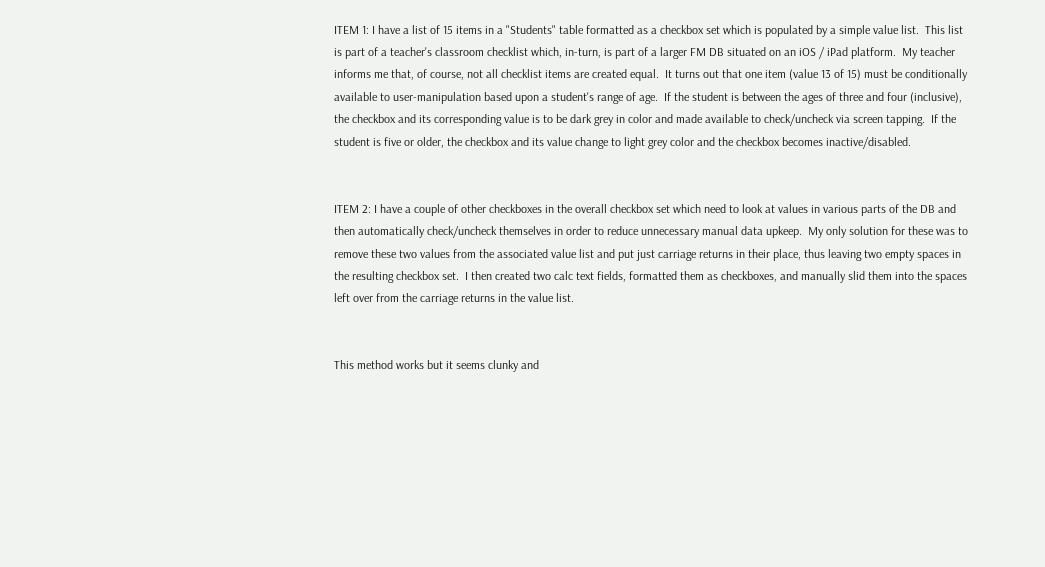ITEM 1: I have a list of 15 items in a "Students" table formatted as a checkbox set which is populated by a simple value list.  This list is part of a teacher's classroom checklist which, in-turn, is part of a larger FM DB situated on an iOS / iPad platform.  My teacher informs me that, of course, not all checklist items are created equal.  It turns out that one item (value 13 of 15) must be conditionally available to user-manipulation based upon a student's range of age.  If the student is between the ages of three and four (inclusive), the checkbox and its corresponding value is to be dark grey in color and made available to check/uncheck via screen tapping.  If the student is five or older, the checkbox and its value change to light grey color and the checkbox becomes inactive/disabled.


ITEM 2: I have a couple of other checkboxes in the overall checkbox set which need to look at values in various parts of the DB and then automatically check/uncheck themselves in order to reduce unnecessary manual data upkeep.  My only solution for these was to remove these two values from the associated value list and put just carriage returns in their place, thus leaving two empty spaces in the resulting checkbox set.  I then created two calc text fields, formatted them as checkboxes, and manually slid them into the spaces left over from the carriage returns in the value list.


This method works but it seems clunky and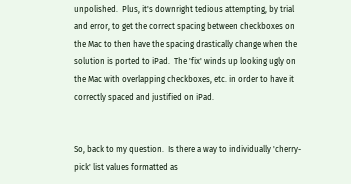unpolished.  Plus, it's downright tedious attempting, by trial and error, to get the correct spacing between checkboxes on the Mac to then have the spacing drastically change when the solution is ported to iPad.  The 'fix' winds up looking ugly on the Mac with overlapping checkboxes, etc. in order to have it correctly spaced and justified on iPad.


So, back to my question.  Is there a way to individually 'cherry-pick' list values formatted as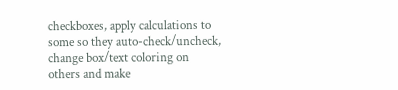checkboxes, apply calculations to some so they auto-check/uncheck, change box/text coloring on others and make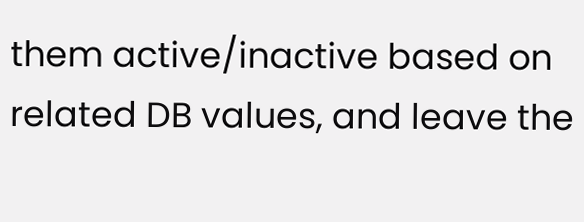them active/inactive based on related DB values, and leave the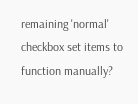remaining 'normal' checkbox set items to function manually?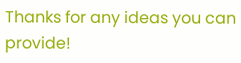Thanks for any ideas you can provide!